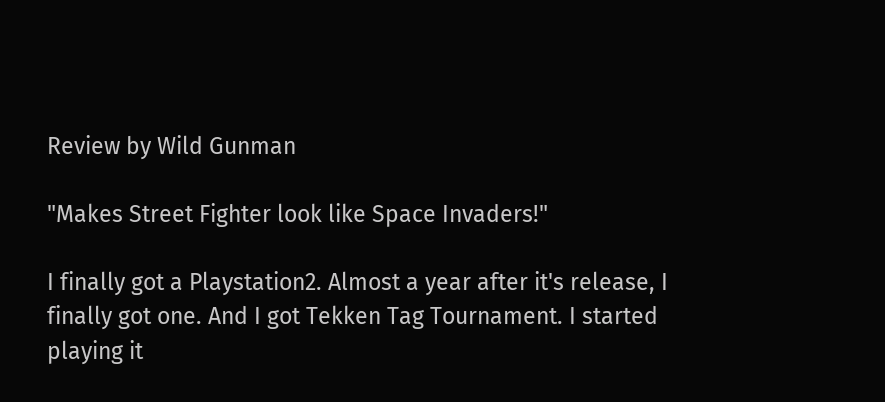Review by Wild Gunman

"Makes Street Fighter look like Space Invaders!"

I finally got a Playstation2. Almost a year after it's release, I finally got one. And I got Tekken Tag Tournament. I started playing it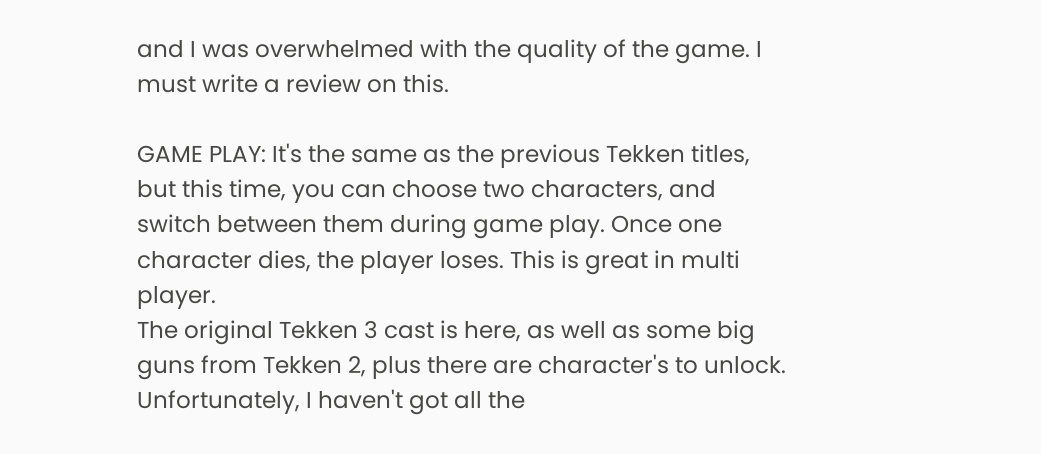and I was overwhelmed with the quality of the game. I must write a review on this.

GAME PLAY: It's the same as the previous Tekken titles, but this time, you can choose two characters, and switch between them during game play. Once one character dies, the player loses. This is great in multi player.
The original Tekken 3 cast is here, as well as some big guns from Tekken 2, plus there are character's to unlock. Unfortunately, I haven't got all the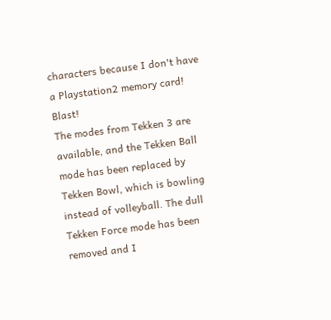characters because I don't have a Playstation2 memory card! Blast!
The modes from Tekken 3 are available, and the Tekken Ball mode has been replaced by Tekken Bowl, which is bowling instead of volleyball. The dull Tekken Force mode has been removed and I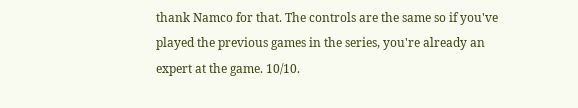thank Namco for that. The controls are the same so if you've played the previous games in the series, you're already an expert at the game. 10/10.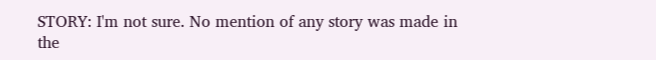STORY: I'm not sure. No mention of any story was made in the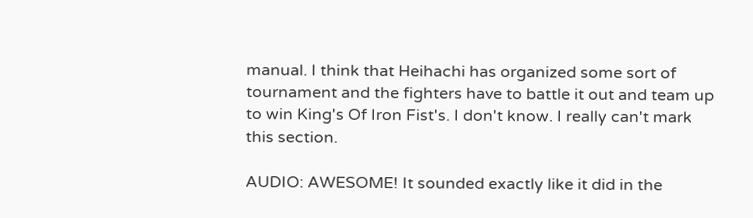manual. I think that Heihachi has organized some sort of tournament and the fighters have to battle it out and team up to win King's Of Iron Fist's. I don't know. I really can't mark this section.

AUDIO: AWESOME! It sounded exactly like it did in the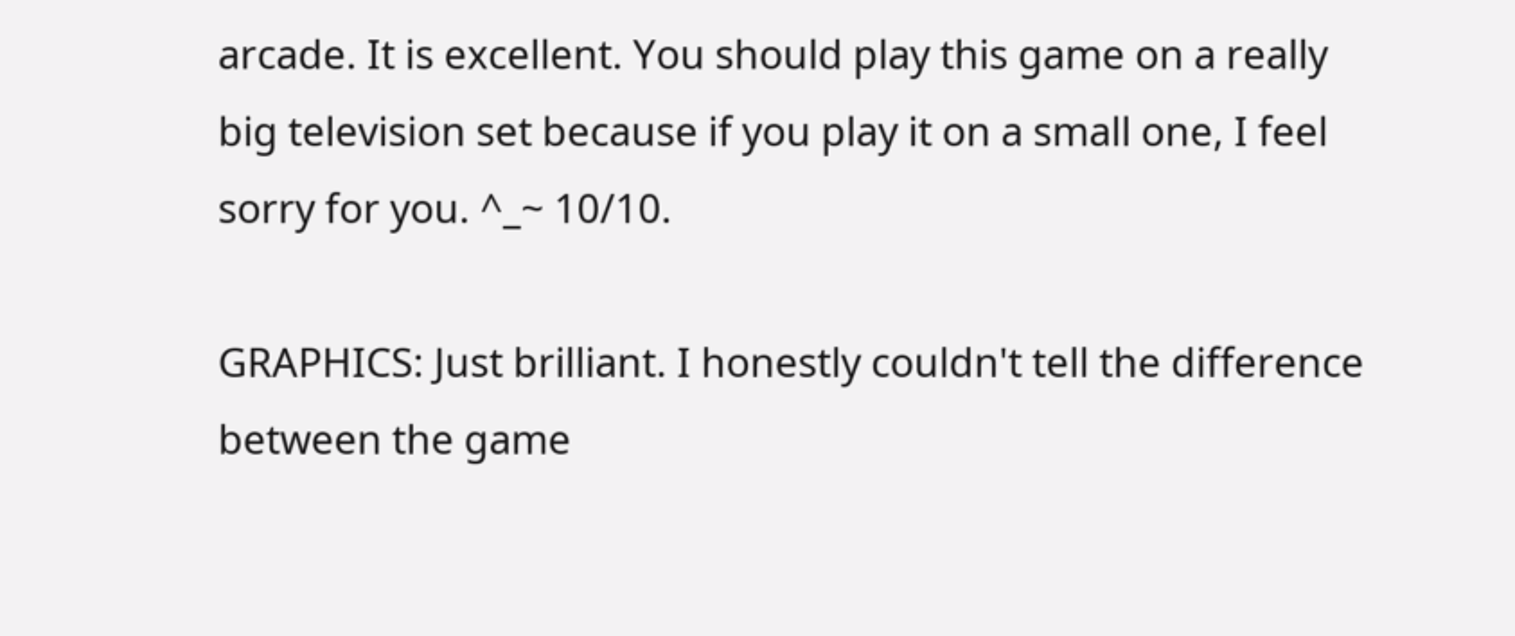arcade. It is excellent. You should play this game on a really big television set because if you play it on a small one, I feel sorry for you. ^_~ 10/10.

GRAPHICS: Just brilliant. I honestly couldn't tell the difference between the game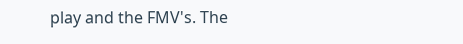play and the FMV's. The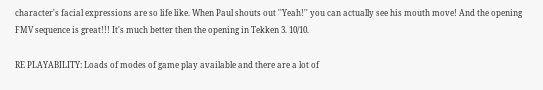character's facial expressions are so life like. When Paul shouts out ''Yeah!'' you can actually see his mouth move! And the opening FMV sequence is great!!! It's much better then the opening in Tekken 3. 10/10.

RE PLAYABILITY: Loads of modes of game play available and there are a lot of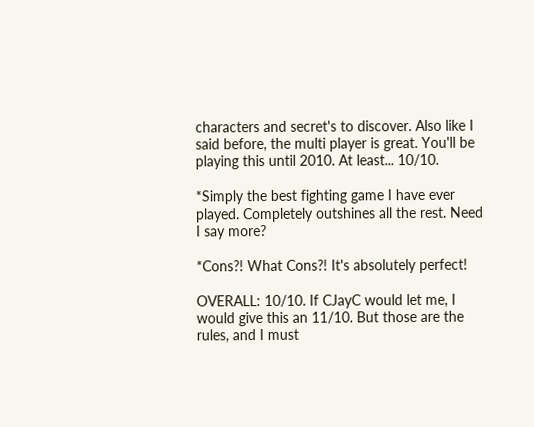characters and secret's to discover. Also like I said before, the multi player is great. You'll be playing this until 2010. At least... 10/10.

*Simply the best fighting game I have ever played. Completely outshines all the rest. Need I say more?

*Cons?! What Cons?! It's absolutely perfect!

OVERALL: 10/10. If CJayC would let me, I would give this an 11/10. But those are the rules, and I must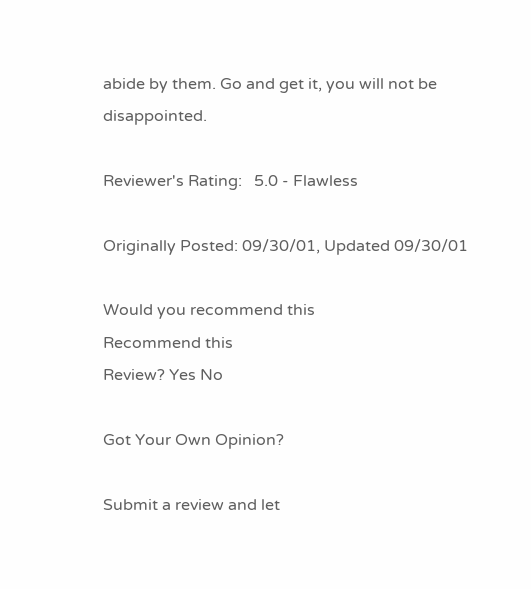abide by them. Go and get it, you will not be disappointed.

Reviewer's Rating:   5.0 - Flawless

Originally Posted: 09/30/01, Updated 09/30/01

Would you recommend this
Recommend this
Review? Yes No

Got Your Own Opinion?

Submit a review and let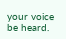your voice be heard.